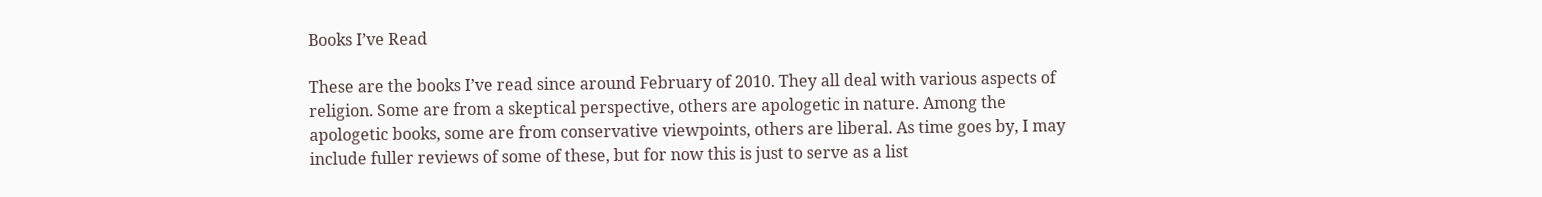Books I’ve Read

These are the books I’ve read since around February of 2010. They all deal with various aspects of religion. Some are from a skeptical perspective, others are apologetic in nature. Among the apologetic books, some are from conservative viewpoints, others are liberal. As time goes by, I may include fuller reviews of some of these, but for now this is just to serve as a list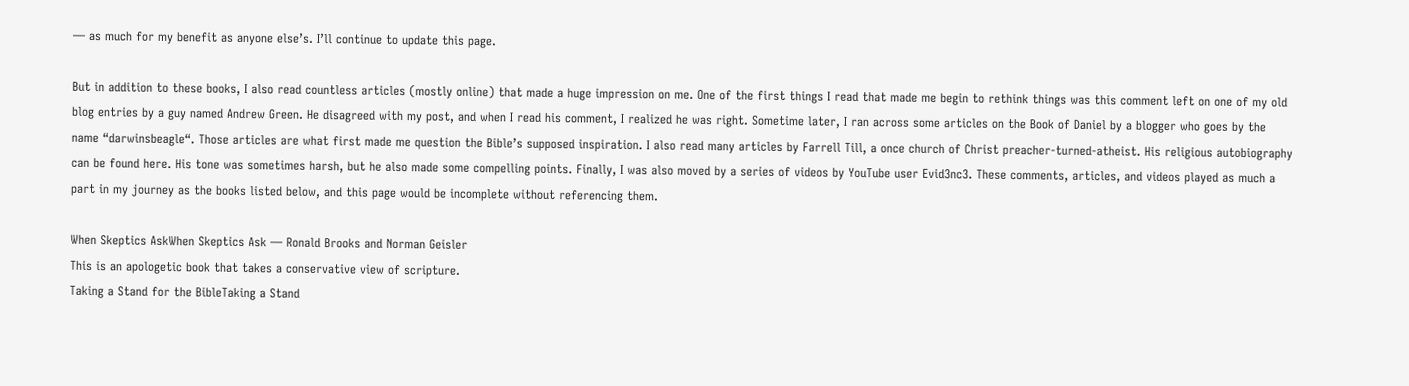— as much for my benefit as anyone else’s. I’ll continue to update this page.

But in addition to these books, I also read countless articles (mostly online) that made a huge impression on me. One of the first things I read that made me begin to rethink things was this comment left on one of my old blog entries by a guy named Andrew Green. He disagreed with my post, and when I read his comment, I realized he was right. Sometime later, I ran across some articles on the Book of Daniel by a blogger who goes by the name “darwinsbeagle“. Those articles are what first made me question the Bible’s supposed inspiration. I also read many articles by Farrell Till, a once church of Christ preacher-turned-atheist. His religious autobiography can be found here. His tone was sometimes harsh, but he also made some compelling points. Finally, I was also moved by a series of videos by YouTube user Evid3nc3. These comments, articles, and videos played as much a part in my journey as the books listed below, and this page would be incomplete without referencing them.

When Skeptics AskWhen Skeptics Ask — Ronald Brooks and Norman Geisler
This is an apologetic book that takes a conservative view of scripture.
Taking a Stand for the BibleTaking a Stand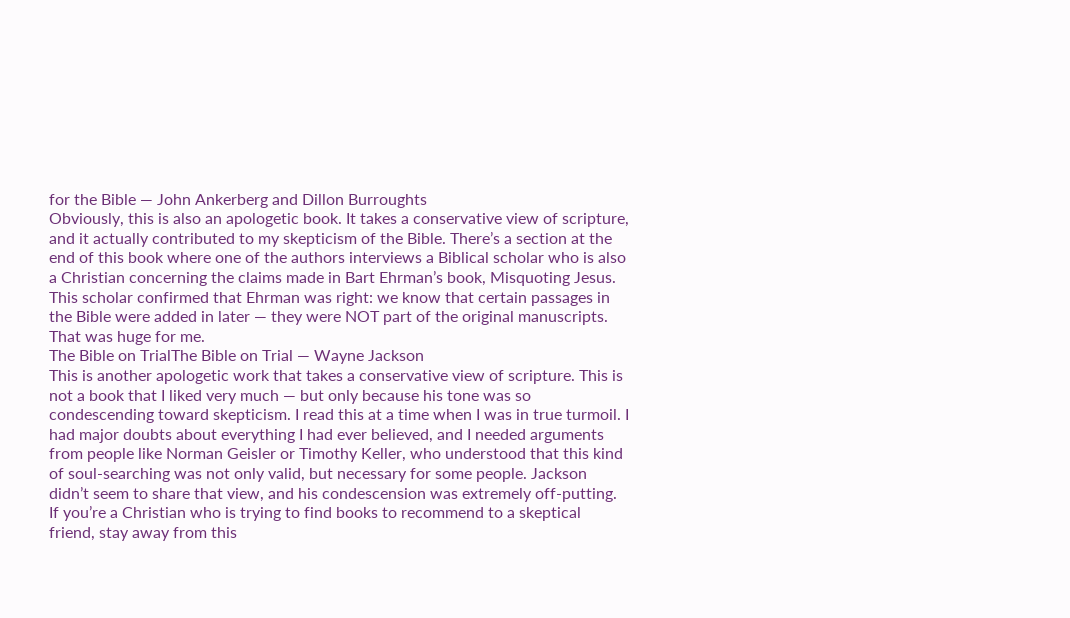for the Bible — John Ankerberg and Dillon Burroughts
Obviously, this is also an apologetic book. It takes a conservative view of scripture, and it actually contributed to my skepticism of the Bible. There’s a section at the end of this book where one of the authors interviews a Biblical scholar who is also a Christian concerning the claims made in Bart Ehrman’s book, Misquoting Jesus. This scholar confirmed that Ehrman was right: we know that certain passages in the Bible were added in later — they were NOT part of the original manuscripts. That was huge for me.
The Bible on TrialThe Bible on Trial — Wayne Jackson
This is another apologetic work that takes a conservative view of scripture. This is not a book that I liked very much — but only because his tone was so condescending toward skepticism. I read this at a time when I was in true turmoil. I had major doubts about everything I had ever believed, and I needed arguments from people like Norman Geisler or Timothy Keller, who understood that this kind of soul-searching was not only valid, but necessary for some people. Jackson didn’t seem to share that view, and his condescension was extremely off-putting. If you’re a Christian who is trying to find books to recommend to a skeptical friend, stay away from this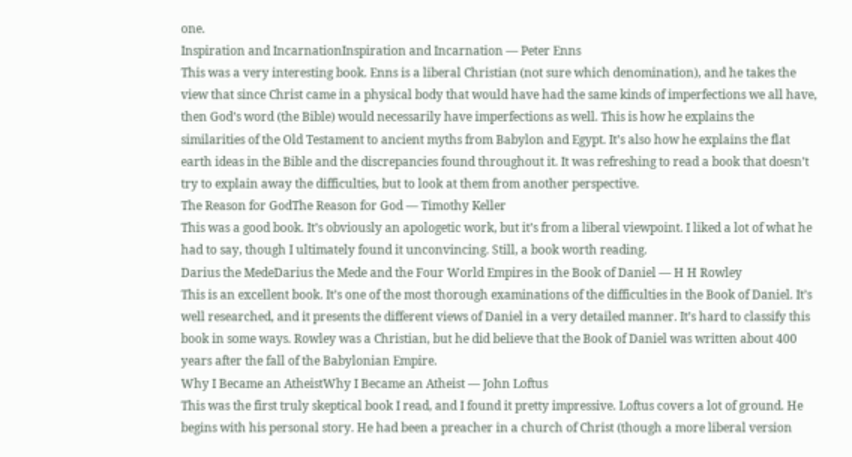one.
Inspiration and IncarnationInspiration and Incarnation — Peter Enns
This was a very interesting book. Enns is a liberal Christian (not sure which denomination), and he takes the view that since Christ came in a physical body that would have had the same kinds of imperfections we all have, then God’s word (the Bible) would necessarily have imperfections as well. This is how he explains the similarities of the Old Testament to ancient myths from Babylon and Egypt. It’s also how he explains the flat earth ideas in the Bible and the discrepancies found throughout it. It was refreshing to read a book that doesn’t try to explain away the difficulties, but to look at them from another perspective.
The Reason for GodThe Reason for God — Timothy Keller
This was a good book. It’s obviously an apologetic work, but it’s from a liberal viewpoint. I liked a lot of what he had to say, though I ultimately found it unconvincing. Still, a book worth reading.
Darius the MedeDarius the Mede and the Four World Empires in the Book of Daniel — H H Rowley
This is an excellent book. It’s one of the most thorough examinations of the difficulties in the Book of Daniel. It’s well researched, and it presents the different views of Daniel in a very detailed manner. It’s hard to classify this book in some ways. Rowley was a Christian, but he did believe that the Book of Daniel was written about 400 years after the fall of the Babylonian Empire.
Why I Became an AtheistWhy I Became an Atheist — John Loftus
This was the first truly skeptical book I read, and I found it pretty impressive. Loftus covers a lot of ground. He begins with his personal story. He had been a preacher in a church of Christ (though a more liberal version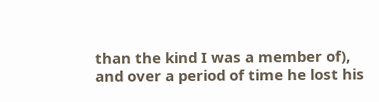than the kind I was a member of), and over a period of time he lost his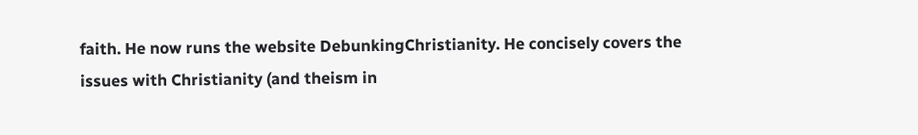faith. He now runs the website DebunkingChristianity. He concisely covers the issues with Christianity (and theism in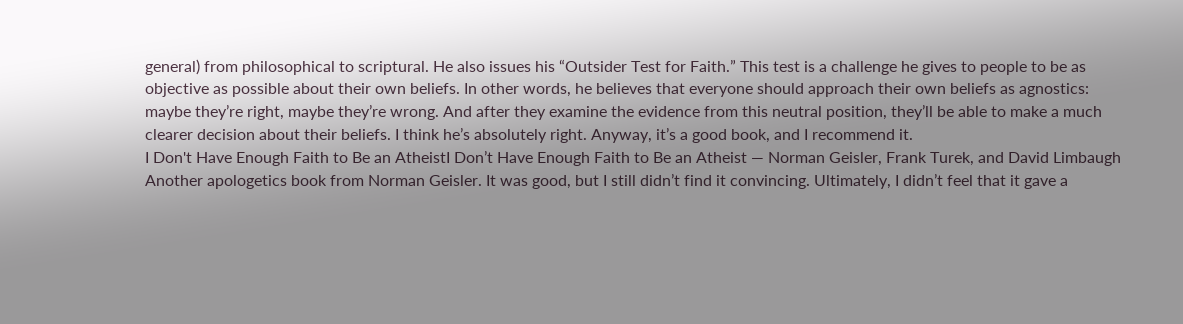general) from philosophical to scriptural. He also issues his “Outsider Test for Faith.” This test is a challenge he gives to people to be as objective as possible about their own beliefs. In other words, he believes that everyone should approach their own beliefs as agnostics: maybe they’re right, maybe they’re wrong. And after they examine the evidence from this neutral position, they’ll be able to make a much clearer decision about their beliefs. I think he’s absolutely right. Anyway, it’s a good book, and I recommend it.
I Don't Have Enough Faith to Be an AtheistI Don’t Have Enough Faith to Be an Atheist — Norman Geisler, Frank Turek, and David Limbaugh
Another apologetics book from Norman Geisler. It was good, but I still didn’t find it convincing. Ultimately, I didn’t feel that it gave a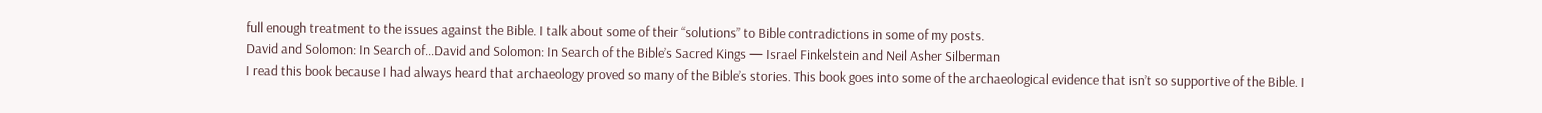full enough treatment to the issues against the Bible. I talk about some of their “solutions” to Bible contradictions in some of my posts.
David and Solomon: In Search of...David and Solomon: In Search of the Bible’s Sacred Kings — Israel Finkelstein and Neil Asher Silberman
I read this book because I had always heard that archaeology proved so many of the Bible’s stories. This book goes into some of the archaeological evidence that isn’t so supportive of the Bible. I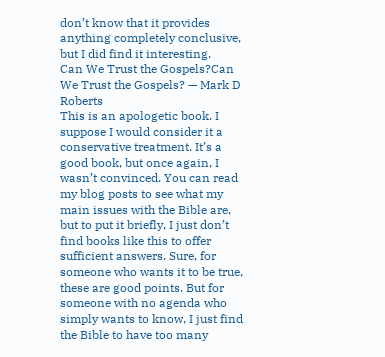don’t know that it provides anything completely conclusive, but I did find it interesting.
Can We Trust the Gospels?Can We Trust the Gospels? — Mark D Roberts
This is an apologetic book. I suppose I would consider it a conservative treatment. It’s a good book, but once again, I wasn’t convinced. You can read my blog posts to see what my main issues with the Bible are, but to put it briefly, I just don’t find books like this to offer sufficient answers. Sure, for someone who wants it to be true, these are good points. But for someone with no agenda who simply wants to know, I just find the Bible to have too many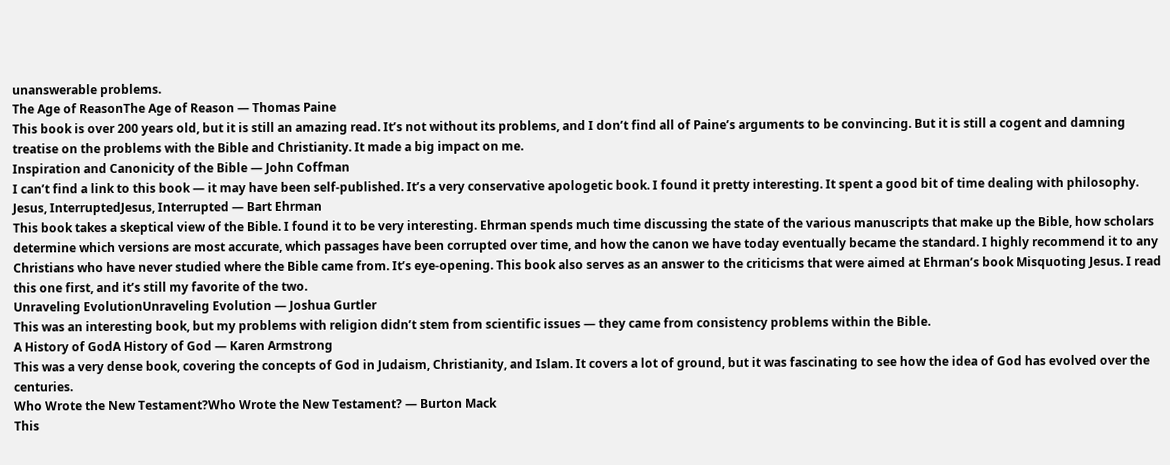unanswerable problems.
The Age of ReasonThe Age of Reason — Thomas Paine
This book is over 200 years old, but it is still an amazing read. It’s not without its problems, and I don’t find all of Paine’s arguments to be convincing. But it is still a cogent and damning treatise on the problems with the Bible and Christianity. It made a big impact on me.
Inspiration and Canonicity of the Bible — John Coffman
I can’t find a link to this book — it may have been self-published. It’s a very conservative apologetic book. I found it pretty interesting. It spent a good bit of time dealing with philosophy.
Jesus, InterruptedJesus, Interrupted — Bart Ehrman
This book takes a skeptical view of the Bible. I found it to be very interesting. Ehrman spends much time discussing the state of the various manuscripts that make up the Bible, how scholars determine which versions are most accurate, which passages have been corrupted over time, and how the canon we have today eventually became the standard. I highly recommend it to any Christians who have never studied where the Bible came from. It’s eye-opening. This book also serves as an answer to the criticisms that were aimed at Ehrman’s book Misquoting Jesus. I read this one first, and it’s still my favorite of the two.
Unraveling EvolutionUnraveling Evolution — Joshua Gurtler
This was an interesting book, but my problems with religion didn’t stem from scientific issues — they came from consistency problems within the Bible.
A History of GodA History of God — Karen Armstrong
This was a very dense book, covering the concepts of God in Judaism, Christianity, and Islam. It covers a lot of ground, but it was fascinating to see how the idea of God has evolved over the centuries.
Who Wrote the New Testament?Who Wrote the New Testament? — Burton Mack
This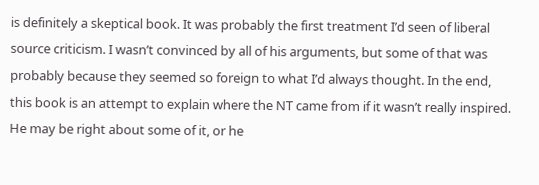is definitely a skeptical book. It was probably the first treatment I’d seen of liberal source criticism. I wasn’t convinced by all of his arguments, but some of that was probably because they seemed so foreign to what I’d always thought. In the end, this book is an attempt to explain where the NT came from if it wasn’t really inspired. He may be right about some of it, or he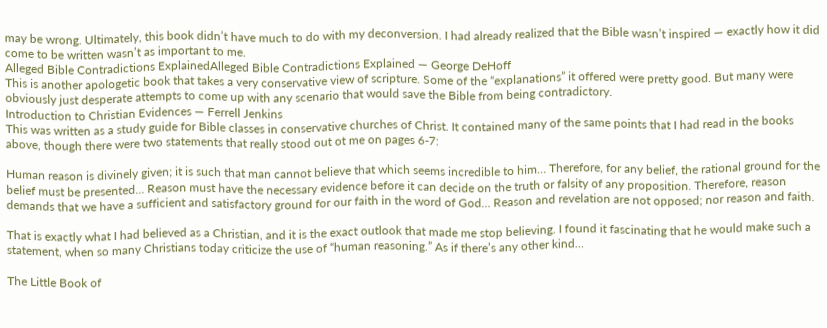may be wrong. Ultimately, this book didn’t have much to do with my deconversion. I had already realized that the Bible wasn’t inspired — exactly how it did come to be written wasn’t as important to me.
Alleged Bible Contradictions ExplainedAlleged Bible Contradictions Explained — George DeHoff
This is another apologetic book that takes a very conservative view of scripture. Some of the “explanations” it offered were pretty good. But many were obviously just desperate attempts to come up with any scenario that would save the Bible from being contradictory.
Introduction to Christian Evidences — Ferrell Jenkins
This was written as a study guide for Bible classes in conservative churches of Christ. It contained many of the same points that I had read in the books above, though there were two statements that really stood out ot me on pages 6-7:

Human reason is divinely given; it is such that man cannot believe that which seems incredible to him… Therefore, for any belief, the rational ground for the belief must be presented… Reason must have the necessary evidence before it can decide on the truth or falsity of any proposition. Therefore, reason demands that we have a sufficient and satisfactory ground for our faith in the word of God… Reason and revelation are not opposed; nor reason and faith.

That is exactly what I had believed as a Christian, and it is the exact outlook that made me stop believing. I found it fascinating that he would make such a statement, when so many Christians today criticize the use of “human reasoning.” As if there’s any other kind…

The Little Book of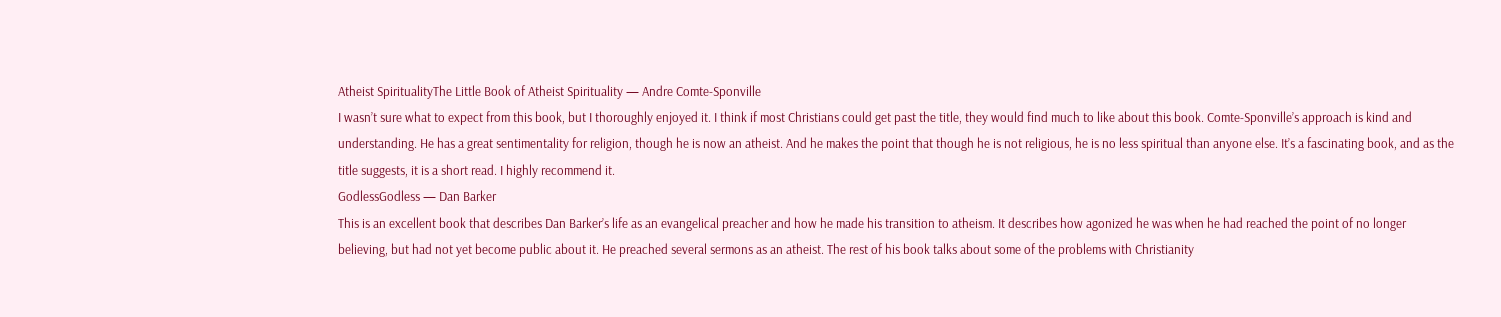Atheist SpiritualityThe Little Book of Atheist Spirituality — Andre Comte-Sponville
I wasn’t sure what to expect from this book, but I thoroughly enjoyed it. I think if most Christians could get past the title, they would find much to like about this book. Comte-Sponville’s approach is kind and understanding. He has a great sentimentality for religion, though he is now an atheist. And he makes the point that though he is not religious, he is no less spiritual than anyone else. It’s a fascinating book, and as the title suggests, it is a short read. I highly recommend it.
GodlessGodless — Dan Barker
This is an excellent book that describes Dan Barker’s life as an evangelical preacher and how he made his transition to atheism. It describes how agonized he was when he had reached the point of no longer believing, but had not yet become public about it. He preached several sermons as an atheist. The rest of his book talks about some of the problems with Christianity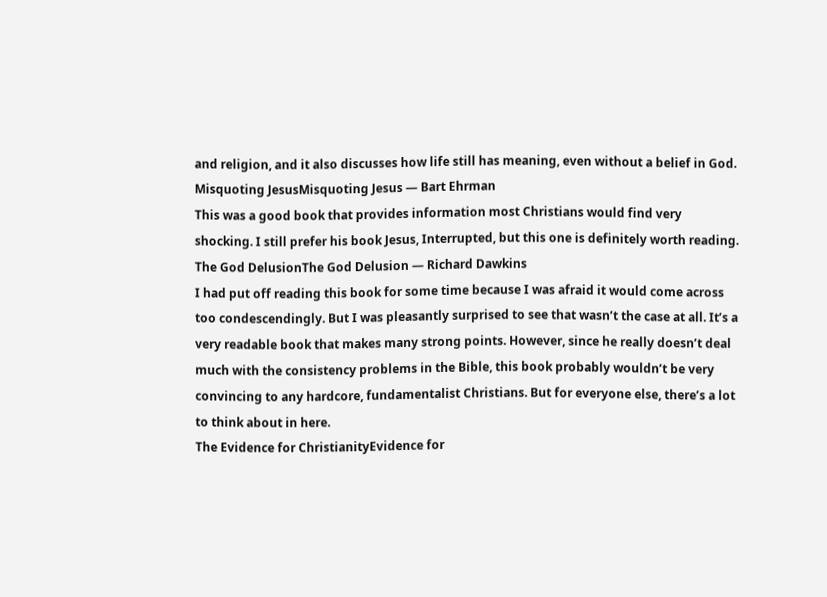and religion, and it also discusses how life still has meaning, even without a belief in God.
Misquoting JesusMisquoting Jesus — Bart Ehrman
This was a good book that provides information most Christians would find very shocking. I still prefer his book Jesus, Interrupted, but this one is definitely worth reading.
The God DelusionThe God Delusion — Richard Dawkins
I had put off reading this book for some time because I was afraid it would come across too condescendingly. But I was pleasantly surprised to see that wasn’t the case at all. It’s a very readable book that makes many strong points. However, since he really doesn’t deal much with the consistency problems in the Bible, this book probably wouldn’t be very convincing to any hardcore, fundamentalist Christians. But for everyone else, there’s a lot to think about in here.
The Evidence for ChristianityEvidence for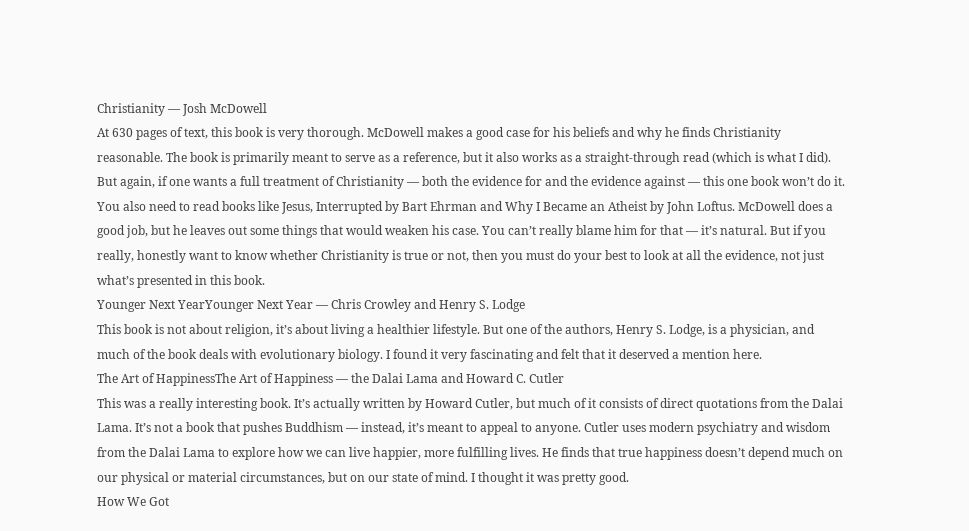Christianity — Josh McDowell
At 630 pages of text, this book is very thorough. McDowell makes a good case for his beliefs and why he finds Christianity reasonable. The book is primarily meant to serve as a reference, but it also works as a straight-through read (which is what I did). But again, if one wants a full treatment of Christianity — both the evidence for and the evidence against — this one book won’t do it. You also need to read books like Jesus, Interrupted by Bart Ehrman and Why I Became an Atheist by John Loftus. McDowell does a good job, but he leaves out some things that would weaken his case. You can’t really blame him for that — it’s natural. But if you really, honestly want to know whether Christianity is true or not, then you must do your best to look at all the evidence, not just what’s presented in this book.
Younger Next YearYounger Next Year — Chris Crowley and Henry S. Lodge
This book is not about religion, it’s about living a healthier lifestyle. But one of the authors, Henry S. Lodge, is a physician, and much of the book deals with evolutionary biology. I found it very fascinating and felt that it deserved a mention here.
The Art of HappinessThe Art of Happiness — the Dalai Lama and Howard C. Cutler
This was a really interesting book. It’s actually written by Howard Cutler, but much of it consists of direct quotations from the Dalai Lama. It’s not a book that pushes Buddhism — instead, it’s meant to appeal to anyone. Cutler uses modern psychiatry and wisdom from the Dalai Lama to explore how we can live happier, more fulfilling lives. He finds that true happiness doesn’t depend much on our physical or material circumstances, but on our state of mind. I thought it was pretty good.
How We Got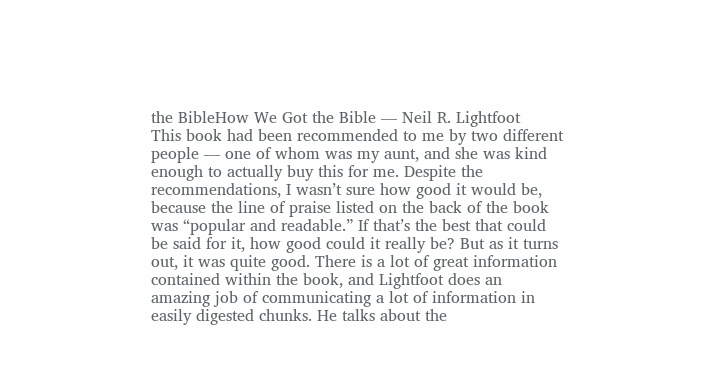the BibleHow We Got the Bible — Neil R. Lightfoot
This book had been recommended to me by two different people — one of whom was my aunt, and she was kind enough to actually buy this for me. Despite the recommendations, I wasn’t sure how good it would be, because the line of praise listed on the back of the book was “popular and readable.” If that’s the best that could be said for it, how good could it really be? But as it turns out, it was quite good. There is a lot of great information contained within the book, and Lightfoot does an amazing job of communicating a lot of information in easily digested chunks. He talks about the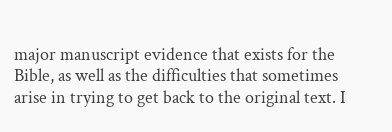major manuscript evidence that exists for the Bible, as well as the difficulties that sometimes arise in trying to get back to the original text. I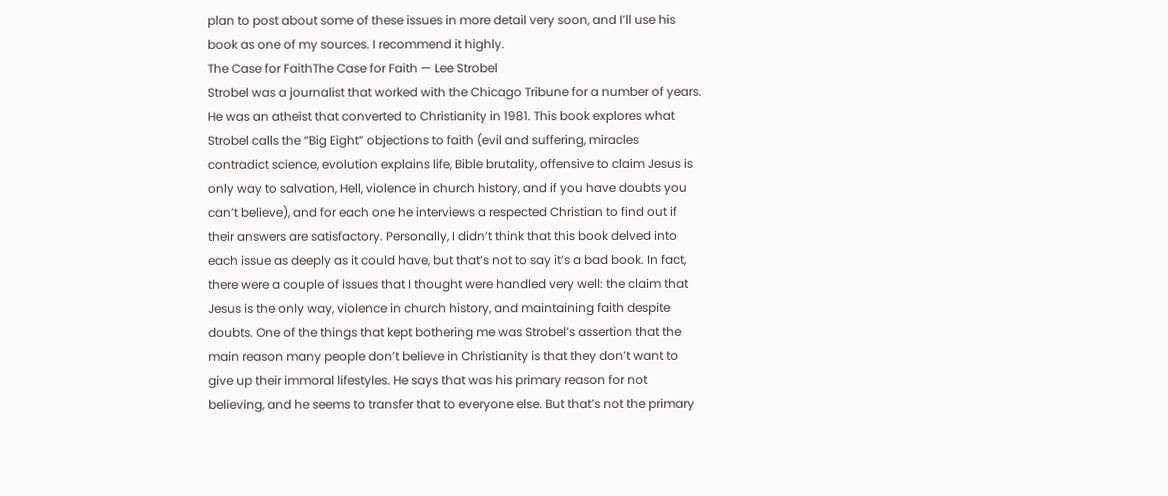plan to post about some of these issues in more detail very soon, and I’ll use his book as one of my sources. I recommend it highly.
The Case for FaithThe Case for Faith — Lee Strobel
Strobel was a journalist that worked with the Chicago Tribune for a number of years. He was an atheist that converted to Christianity in 1981. This book explores what Strobel calls the “Big Eight” objections to faith (evil and suffering, miracles contradict science, evolution explains life, Bible brutality, offensive to claim Jesus is only way to salvation, Hell, violence in church history, and if you have doubts you can’t believe), and for each one he interviews a respected Christian to find out if their answers are satisfactory. Personally, I didn’t think that this book delved into each issue as deeply as it could have, but that’s not to say it’s a bad book. In fact, there were a couple of issues that I thought were handled very well: the claim that Jesus is the only way, violence in church history, and maintaining faith despite doubts. One of the things that kept bothering me was Strobel’s assertion that the main reason many people don’t believe in Christianity is that they don’t want to give up their immoral lifestyles. He says that was his primary reason for not believing, and he seems to transfer that to everyone else. But that’s not the primary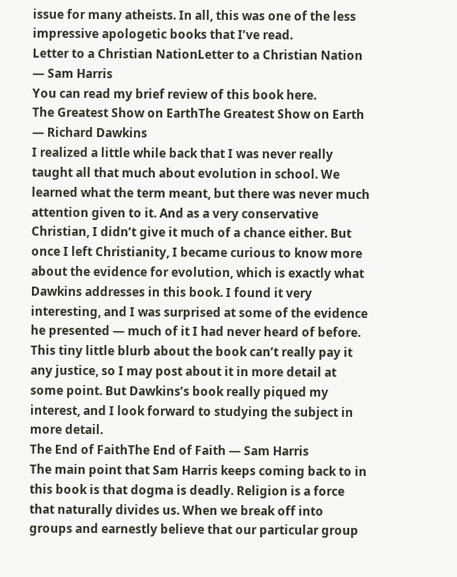issue for many atheists. In all, this was one of the less impressive apologetic books that I’ve read.
Letter to a Christian NationLetter to a Christian Nation — Sam Harris
You can read my brief review of this book here.
The Greatest Show on EarthThe Greatest Show on Earth — Richard Dawkins
I realized a little while back that I was never really taught all that much about evolution in school. We learned what the term meant, but there was never much attention given to it. And as a very conservative Christian, I didn’t give it much of a chance either. But once I left Christianity, I became curious to know more about the evidence for evolution, which is exactly what Dawkins addresses in this book. I found it very interesting, and I was surprised at some of the evidence he presented — much of it I had never heard of before. This tiny little blurb about the book can’t really pay it any justice, so I may post about it in more detail at some point. But Dawkins’s book really piqued my interest, and I look forward to studying the subject in more detail.
The End of FaithThe End of Faith — Sam Harris
The main point that Sam Harris keeps coming back to in this book is that dogma is deadly. Religion is a force that naturally divides us. When we break off into groups and earnestly believe that our particular group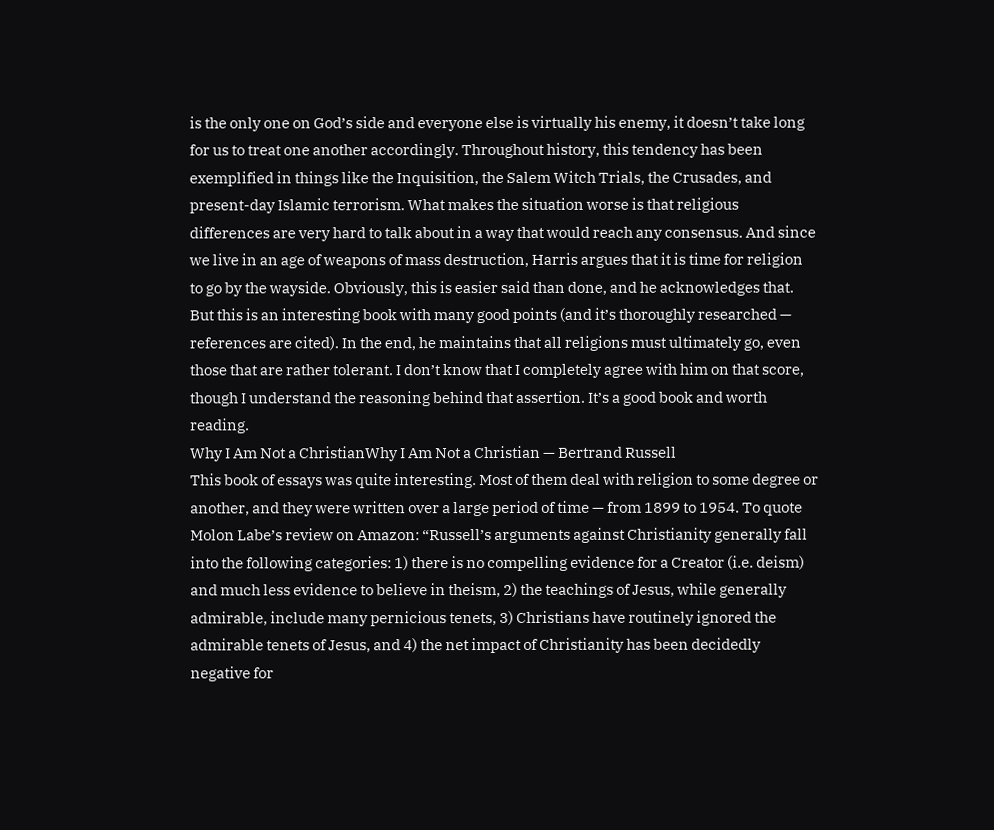is the only one on God’s side and everyone else is virtually his enemy, it doesn’t take long for us to treat one another accordingly. Throughout history, this tendency has been exemplified in things like the Inquisition, the Salem Witch Trials, the Crusades, and present-day Islamic terrorism. What makes the situation worse is that religious differences are very hard to talk about in a way that would reach any consensus. And since we live in an age of weapons of mass destruction, Harris argues that it is time for religion to go by the wayside. Obviously, this is easier said than done, and he acknowledges that. But this is an interesting book with many good points (and it’s thoroughly researched — references are cited). In the end, he maintains that all religions must ultimately go, even those that are rather tolerant. I don’t know that I completely agree with him on that score, though I understand the reasoning behind that assertion. It’s a good book and worth reading.
Why I Am Not a ChristianWhy I Am Not a Christian — Bertrand Russell
This book of essays was quite interesting. Most of them deal with religion to some degree or another, and they were written over a large period of time — from 1899 to 1954. To quote Molon Labe’s review on Amazon: “Russell’s arguments against Christianity generally fall into the following categories: 1) there is no compelling evidence for a Creator (i.e. deism) and much less evidence to believe in theism, 2) the teachings of Jesus, while generally admirable, include many pernicious tenets, 3) Christians have routinely ignored the admirable tenets of Jesus, and 4) the net impact of Christianity has been decidedly negative for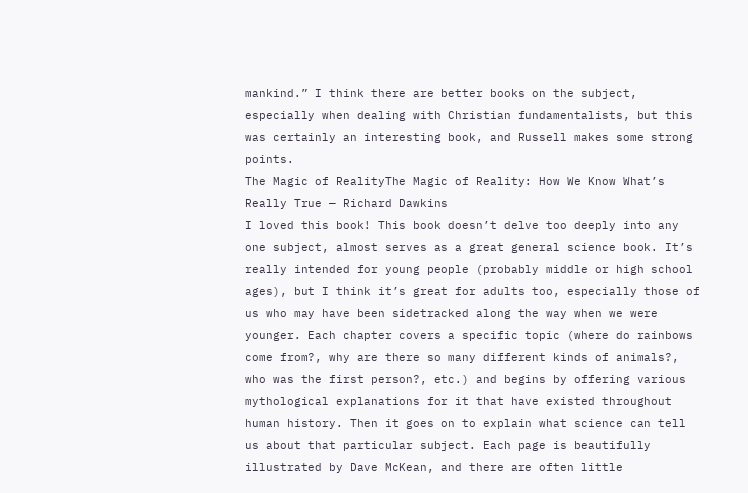mankind.” I think there are better books on the subject, especially when dealing with Christian fundamentalists, but this was certainly an interesting book, and Russell makes some strong points.
The Magic of RealityThe Magic of Reality: How We Know What’s Really True — Richard Dawkins
I loved this book! This book doesn’t delve too deeply into any one subject, almost serves as a great general science book. It’s really intended for young people (probably middle or high school ages), but I think it’s great for adults too, especially those of us who may have been sidetracked along the way when we were younger. Each chapter covers a specific topic (where do rainbows come from?, why are there so many different kinds of animals?, who was the first person?, etc.) and begins by offering various mythological explanations for it that have existed throughout human history. Then it goes on to explain what science can tell us about that particular subject. Each page is beautifully illustrated by Dave McKean, and there are often little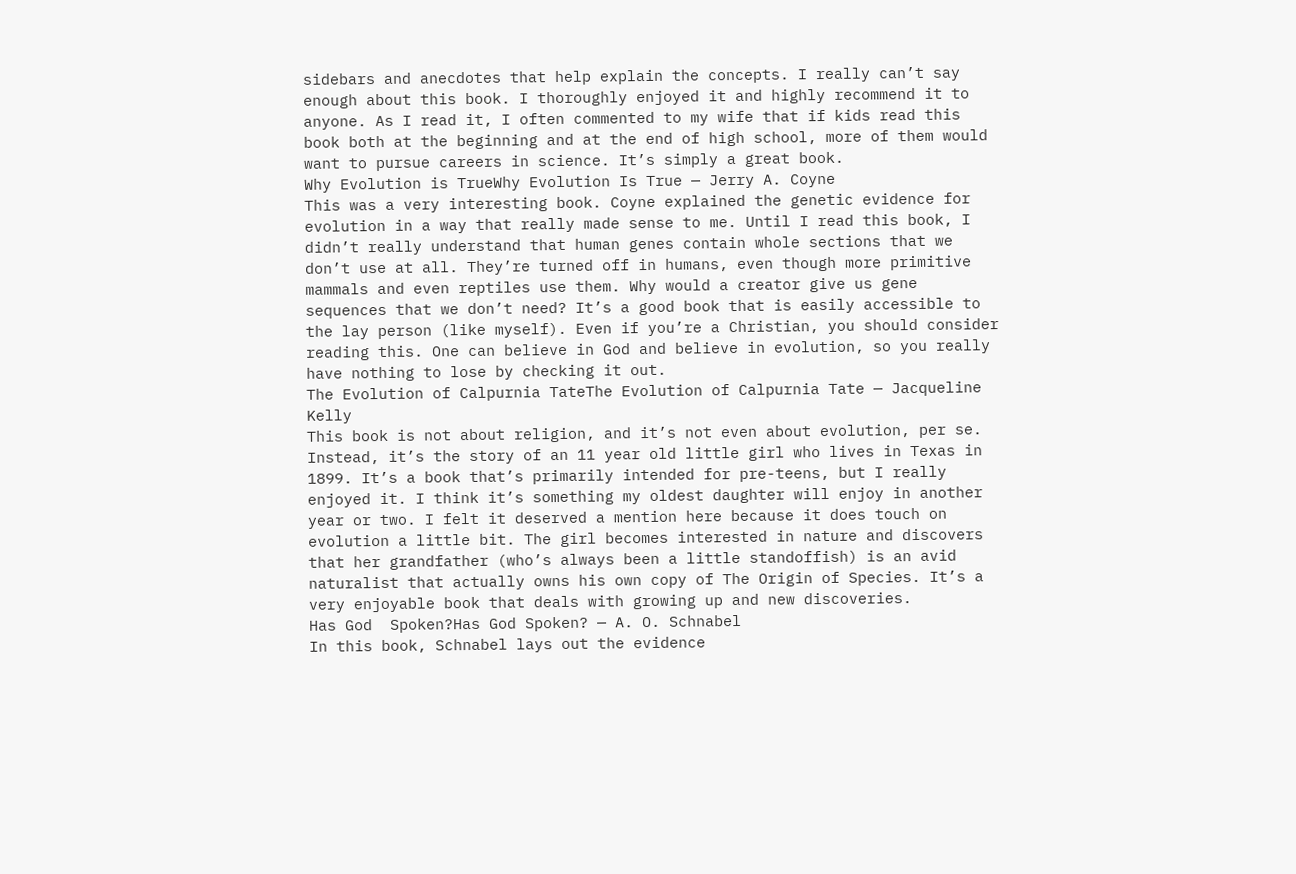sidebars and anecdotes that help explain the concepts. I really can’t say enough about this book. I thoroughly enjoyed it and highly recommend it to anyone. As I read it, I often commented to my wife that if kids read this book both at the beginning and at the end of high school, more of them would want to pursue careers in science. It’s simply a great book.
Why Evolution is TrueWhy Evolution Is True — Jerry A. Coyne
This was a very interesting book. Coyne explained the genetic evidence for evolution in a way that really made sense to me. Until I read this book, I didn’t really understand that human genes contain whole sections that we don’t use at all. They’re turned off in humans, even though more primitive mammals and even reptiles use them. Why would a creator give us gene sequences that we don’t need? It’s a good book that is easily accessible to the lay person (like myself). Even if you’re a Christian, you should consider reading this. One can believe in God and believe in evolution, so you really have nothing to lose by checking it out.
The Evolution of Calpurnia TateThe Evolution of Calpurnia Tate — Jacqueline Kelly
This book is not about religion, and it’s not even about evolution, per se. Instead, it’s the story of an 11 year old little girl who lives in Texas in 1899. It’s a book that’s primarily intended for pre-teens, but I really enjoyed it. I think it’s something my oldest daughter will enjoy in another year or two. I felt it deserved a mention here because it does touch on evolution a little bit. The girl becomes interested in nature and discovers that her grandfather (who’s always been a little standoffish) is an avid naturalist that actually owns his own copy of The Origin of Species. It’s a very enjoyable book that deals with growing up and new discoveries.
Has God  Spoken?Has God Spoken? — A. O. Schnabel
In this book, Schnabel lays out the evidence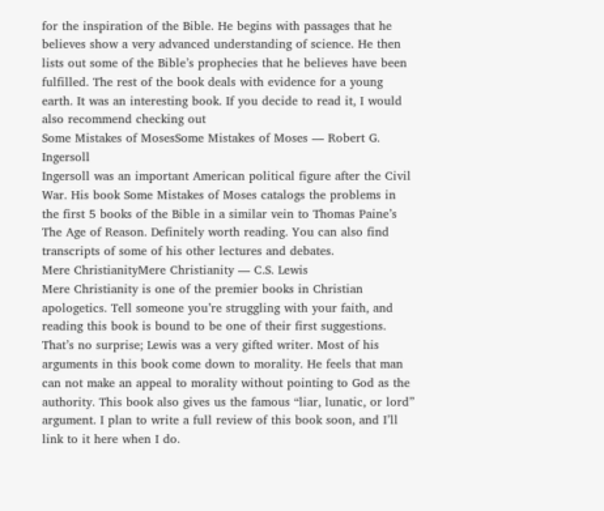for the inspiration of the Bible. He begins with passages that he believes show a very advanced understanding of science. He then lists out some of the Bible’s prophecies that he believes have been fulfilled. The rest of the book deals with evidence for a young earth. It was an interesting book. If you decide to read it, I would also recommend checking out
Some Mistakes of MosesSome Mistakes of Moses — Robert G. Ingersoll
Ingersoll was an important American political figure after the Civil War. His book Some Mistakes of Moses catalogs the problems in the first 5 books of the Bible in a similar vein to Thomas Paine’s The Age of Reason. Definitely worth reading. You can also find transcripts of some of his other lectures and debates.
Mere ChristianityMere Christianity — C.S. Lewis
Mere Christianity is one of the premier books in Christian apologetics. Tell someone you’re struggling with your faith, and reading this book is bound to be one of their first suggestions. That’s no surprise; Lewis was a very gifted writer. Most of his arguments in this book come down to morality. He feels that man can not make an appeal to morality without pointing to God as the authority. This book also gives us the famous “liar, lunatic, or lord” argument. I plan to write a full review of this book soon, and I’ll link to it here when I do.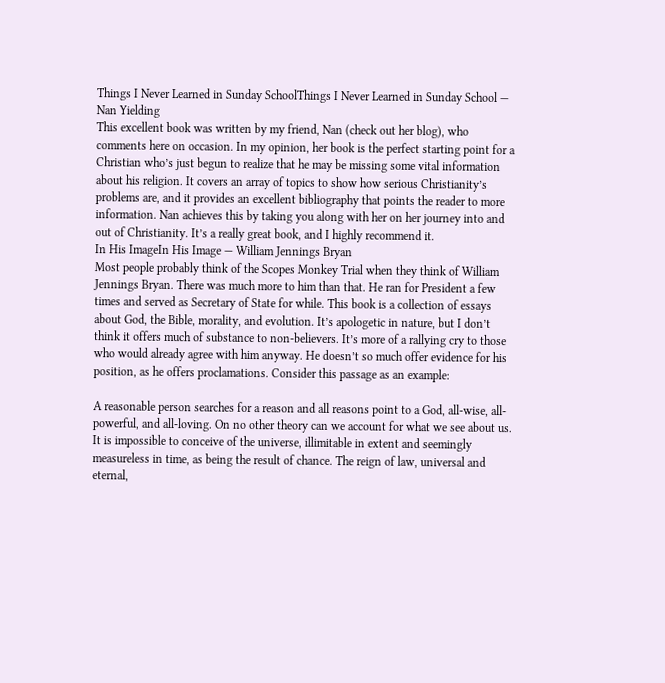Things I Never Learned in Sunday SchoolThings I Never Learned in Sunday School — Nan Yielding
This excellent book was written by my friend, Nan (check out her blog), who comments here on occasion. In my opinion, her book is the perfect starting point for a Christian who’s just begun to realize that he may be missing some vital information about his religion. It covers an array of topics to show how serious Christianity’s problems are, and it provides an excellent bibliography that points the reader to more information. Nan achieves this by taking you along with her on her journey into and out of Christianity. It’s a really great book, and I highly recommend it.
In His ImageIn His Image — William Jennings Bryan
Most people probably think of the Scopes Monkey Trial when they think of William Jennings Bryan. There was much more to him than that. He ran for President a few times and served as Secretary of State for while. This book is a collection of essays about God, the Bible, morality, and evolution. It’s apologetic in nature, but I don’t think it offers much of substance to non-believers. It’s more of a rallying cry to those who would already agree with him anyway. He doesn’t so much offer evidence for his position, as he offers proclamations. Consider this passage as an example:

A reasonable person searches for a reason and all reasons point to a God, all-wise, all-powerful, and all-loving. On no other theory can we account for what we see about us. It is impossible to conceive of the universe, illimitable in extent and seemingly measureless in time, as being the result of chance. The reign of law, universal and eternal,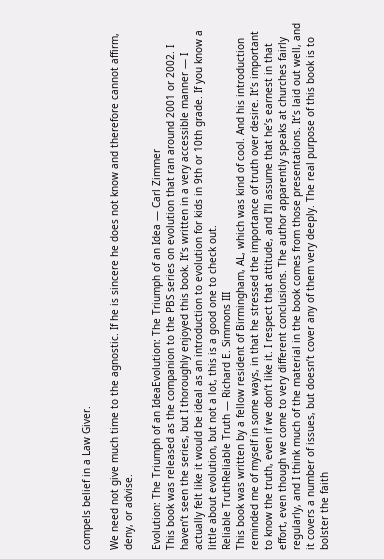compels belief in a Law Giver.

We need not give much time to the agnostic. If he is sincere he does not know and therefore cannot affirm, deny, or advise.

Evolution: The Triumph of an IdeaEvolution: The Triumph of an Idea — Carl Zimmer
This book was released as the companion to the PBS series on evolution that ran around 2001 or 2002. I haven’t seen the series, but I thoroughly enjoyed this book. It’s written in a very accessible manner — I actually felt like it would be ideal as an introduction to evolution for kids in 9th or 10th grade. If you know a little about evolution, but not a lot, this is a good one to check out.
Reliable TruthReliable Truth — Richard E. Simmons III
This book was written by a fellow resident of Birmingham, AL, which was kind of cool. And his introduction reminded me of myself in some ways, in that he stressed the importance of truth over desire. It’s important to know the truth, even if we don’t like it. I respect that attitude, and I’ll assume that he’s earnest in that effort, even though we come to very different conclusions. The author apparently speaks at churches fairly regularly, and I think much of the material in the book comes from those presentations. It’s laid out well, and it covers a number of issues, but doesn’t cover any of them very deeply. The real purpose of this book is to bolster the faith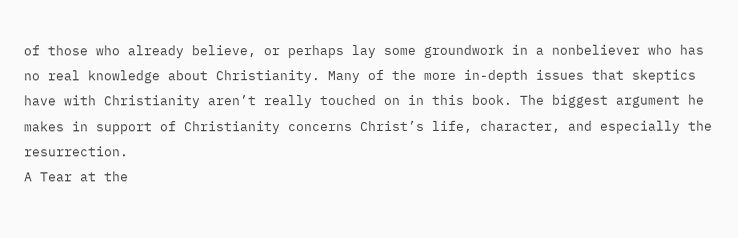of those who already believe, or perhaps lay some groundwork in a nonbeliever who has no real knowledge about Christianity. Many of the more in-depth issues that skeptics have with Christianity aren’t really touched on in this book. The biggest argument he makes in support of Christianity concerns Christ’s life, character, and especially the resurrection.
A Tear at the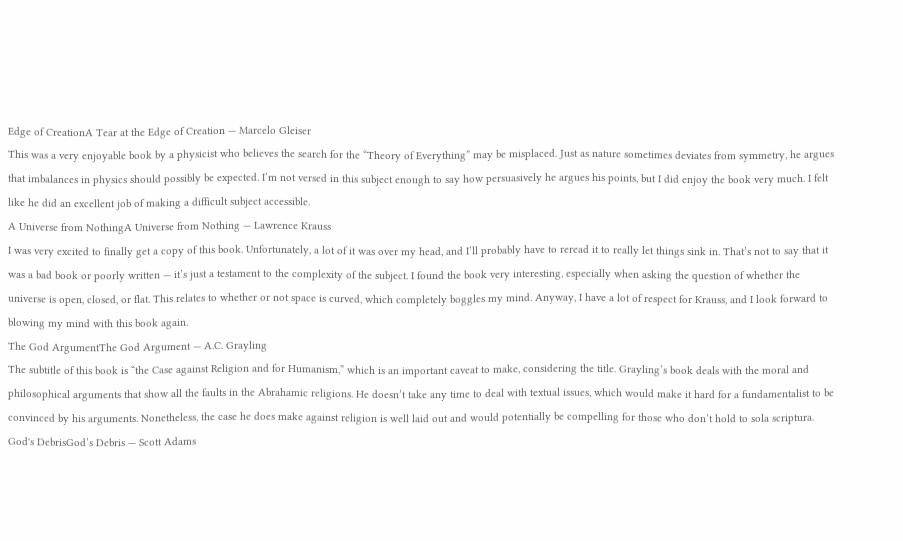Edge of CreationA Tear at the Edge of Creation — Marcelo Gleiser
This was a very enjoyable book by a physicist who believes the search for the “Theory of Everything” may be misplaced. Just as nature sometimes deviates from symmetry, he argues that imbalances in physics should possibly be expected. I’m not versed in this subject enough to say how persuasively he argues his points, but I did enjoy the book very much. I felt like he did an excellent job of making a difficult subject accessible.
A Universe from NothingA Universe from Nothing — Lawrence Krauss
I was very excited to finally get a copy of this book. Unfortunately, a lot of it was over my head, and I’ll probably have to reread it to really let things sink in. That’s not to say that it was a bad book or poorly written — it’s just a testament to the complexity of the subject. I found the book very interesting, especially when asking the question of whether the universe is open, closed, or flat. This relates to whether or not space is curved, which completely boggles my mind. Anyway, I have a lot of respect for Krauss, and I look forward to blowing my mind with this book again.
The God ArgumentThe God Argument — A.C. Grayling
The subtitle of this book is “the Case against Religion and for Humanism,” which is an important caveat to make, considering the title. Grayling’s book deals with the moral and philosophical arguments that show all the faults in the Abrahamic religions. He doesn’t take any time to deal with textual issues, which would make it hard for a fundamentalist to be convinced by his arguments. Nonetheless, the case he does make against religion is well laid out and would potentially be compelling for those who don’t hold to sola scriptura.
God's DebrisGod’s Debris — Scott Adams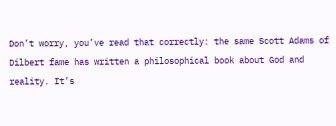Don’t worry, you’ve read that correctly: the same Scott Adams of Dilbert fame has written a philosophical book about God and reality. It’s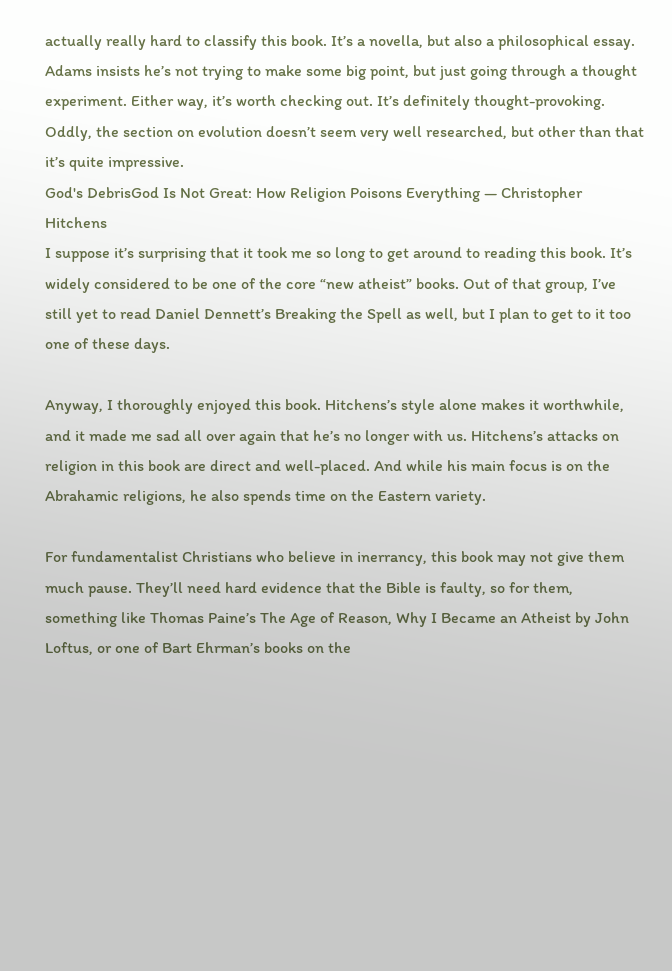actually really hard to classify this book. It’s a novella, but also a philosophical essay. Adams insists he’s not trying to make some big point, but just going through a thought experiment. Either way, it’s worth checking out. It’s definitely thought-provoking. Oddly, the section on evolution doesn’t seem very well researched, but other than that it’s quite impressive.
God's DebrisGod Is Not Great: How Religion Poisons Everything — Christopher Hitchens
I suppose it’s surprising that it took me so long to get around to reading this book. It’s widely considered to be one of the core “new atheist” books. Out of that group, I’ve still yet to read Daniel Dennett’s Breaking the Spell as well, but I plan to get to it too one of these days.

Anyway, I thoroughly enjoyed this book. Hitchens’s style alone makes it worthwhile, and it made me sad all over again that he’s no longer with us. Hitchens’s attacks on religion in this book are direct and well-placed. And while his main focus is on the Abrahamic religions, he also spends time on the Eastern variety.

For fundamentalist Christians who believe in inerrancy, this book may not give them much pause. They’ll need hard evidence that the Bible is faulty, so for them, something like Thomas Paine’s The Age of Reason, Why I Became an Atheist by John Loftus, or one of Bart Ehrman’s books on the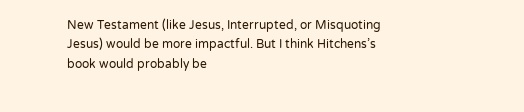New Testament (like Jesus, Interrupted, or Misquoting Jesus) would be more impactful. But I think Hitchens’s book would probably be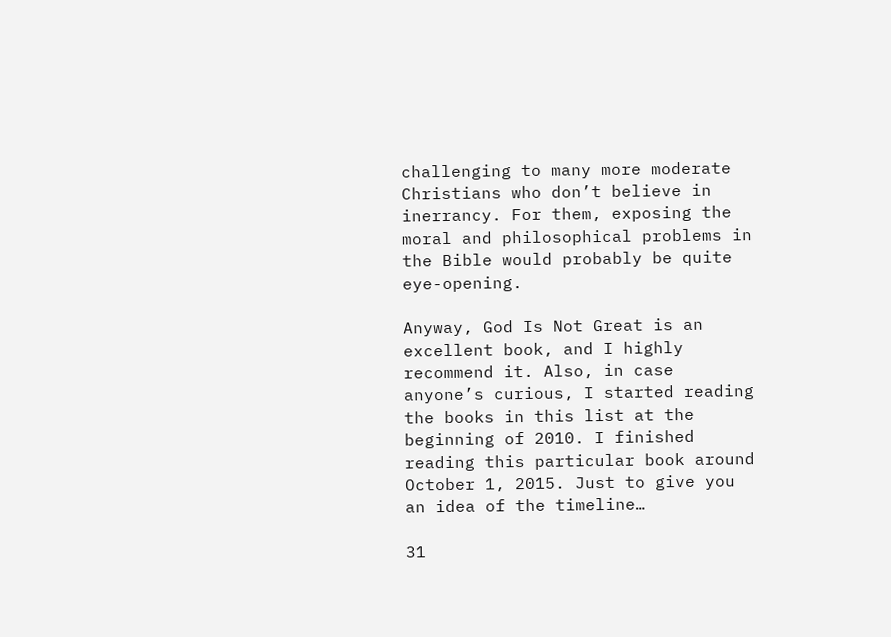challenging to many more moderate Christians who don’t believe in inerrancy. For them, exposing the moral and philosophical problems in the Bible would probably be quite eye-opening.

Anyway, God Is Not Great is an excellent book, and I highly recommend it. Also, in case anyone’s curious, I started reading the books in this list at the beginning of 2010. I finished reading this particular book around October 1, 2015. Just to give you an idea of the timeline…

31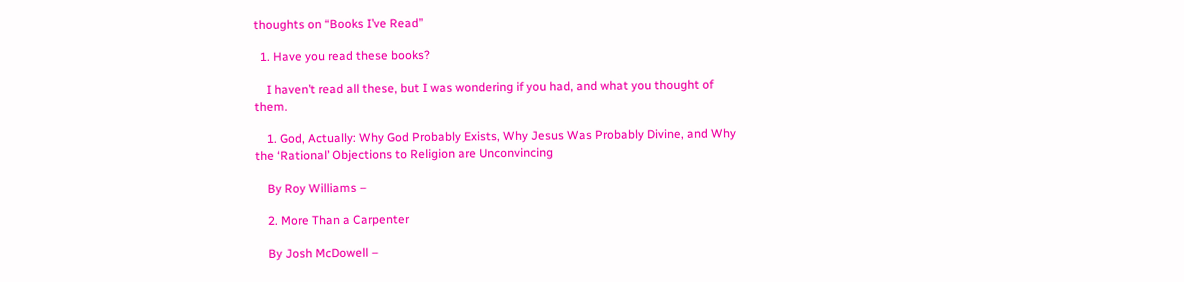thoughts on “Books I’ve Read”

  1. Have you read these books?

    I haven’t read all these, but I was wondering if you had, and what you thought of them.

    1. God, Actually: Why God Probably Exists, Why Jesus Was Probably Divine, and Why the ‘Rational’ Objections to Religion are Unconvincing

    By Roy Williams –

    2. More Than a Carpenter

    By Josh McDowell –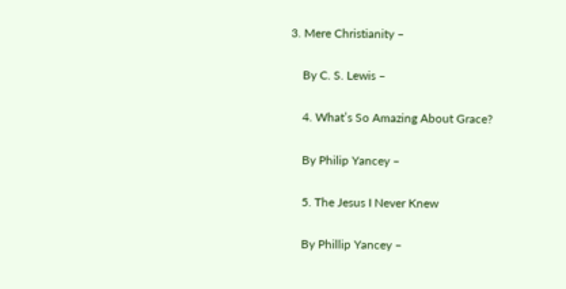3. Mere Christianity –

    By C. S. Lewis –

    4. What’s So Amazing About Grace?

    By Philip Yancey –

    5. The Jesus I Never Knew

    By Phillip Yancey –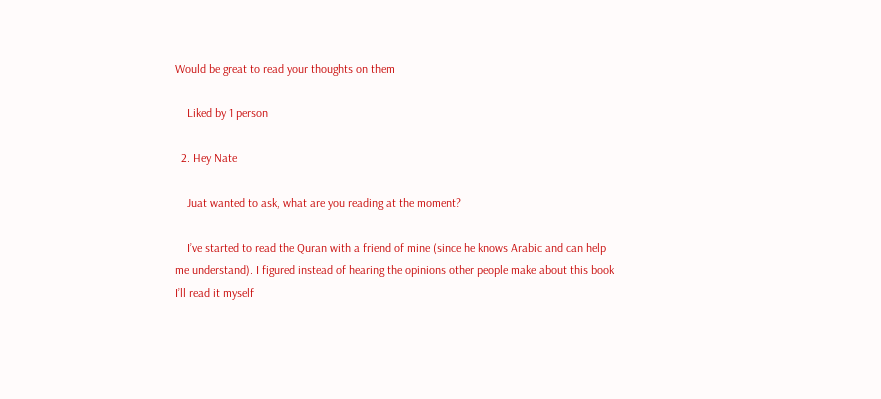Would be great to read your thoughts on them

    Liked by 1 person

  2. Hey Nate

    Juat wanted to ask, what are you reading at the moment?

    I’ve started to read the Quran with a friend of mine (since he knows Arabic and can help me understand). I figured instead of hearing the opinions other people make about this book I’ll read it myself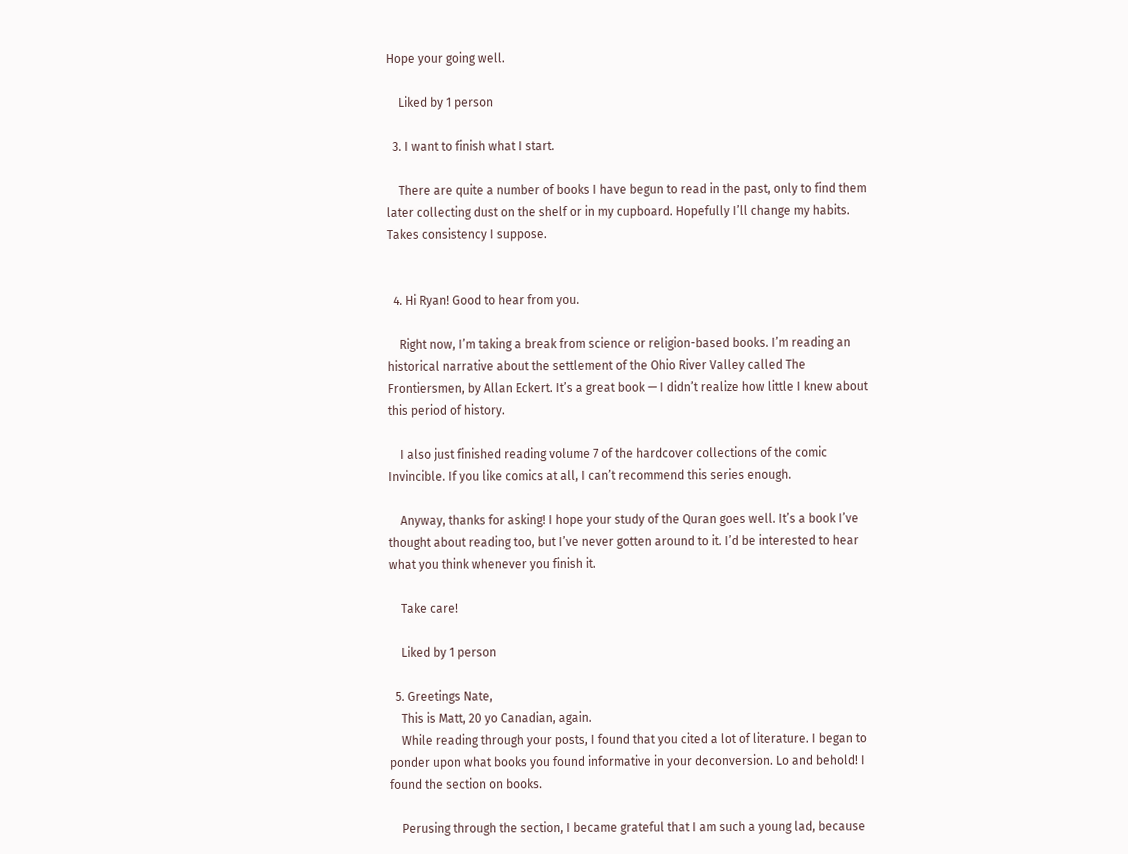Hope your going well.

    Liked by 1 person

  3. I want to finish what I start.

    There are quite a number of books I have begun to read in the past, only to find them later collecting dust on the shelf or in my cupboard. Hopefully I’ll change my habits. Takes consistency I suppose.


  4. Hi Ryan! Good to hear from you.

    Right now, I’m taking a break from science or religion-based books. I’m reading an historical narrative about the settlement of the Ohio River Valley called The Frontiersmen, by Allan Eckert. It’s a great book — I didn’t realize how little I knew about this period of history.

    I also just finished reading volume 7 of the hardcover collections of the comic Invincible. If you like comics at all, I can’t recommend this series enough.

    Anyway, thanks for asking! I hope your study of the Quran goes well. It’s a book I’ve thought about reading too, but I’ve never gotten around to it. I’d be interested to hear what you think whenever you finish it.

    Take care!

    Liked by 1 person

  5. Greetings Nate,
    This is Matt, 20 yo Canadian, again.
    While reading through your posts, I found that you cited a lot of literature. I began to ponder upon what books you found informative in your deconversion. Lo and behold! I found the section on books.

    Perusing through the section, I became grateful that I am such a young lad, because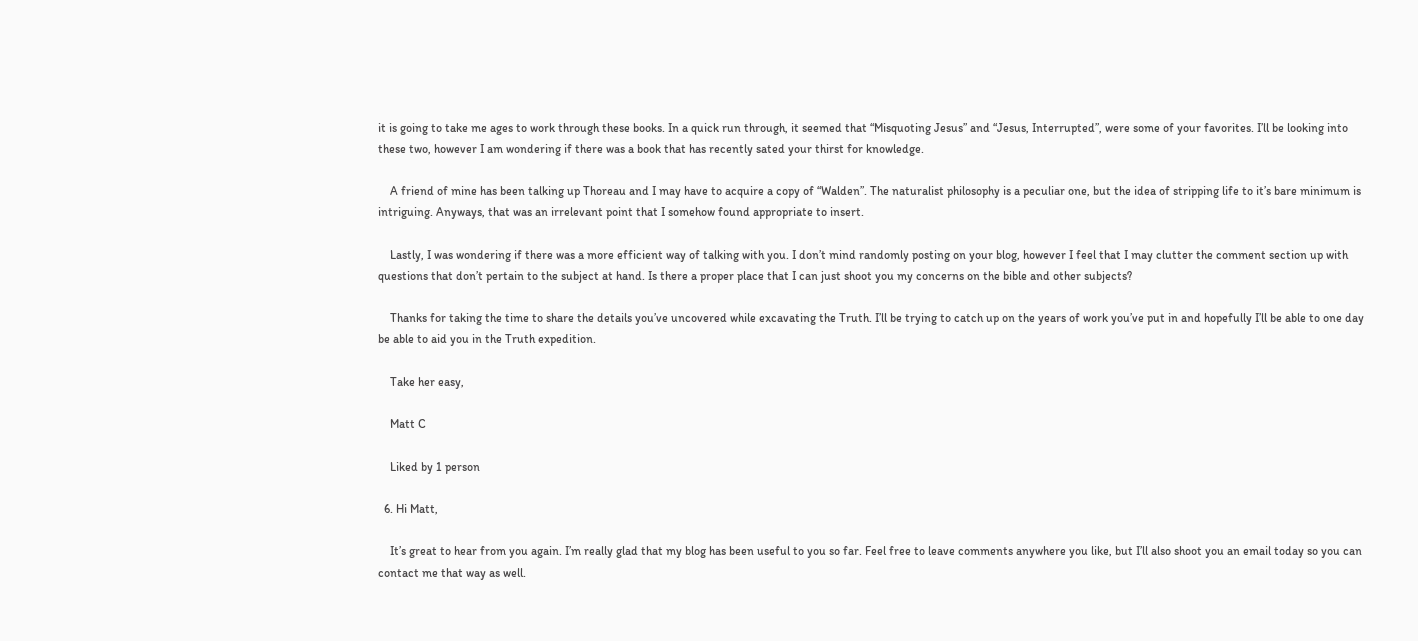it is going to take me ages to work through these books. In a quick run through, it seemed that “Misquoting Jesus” and “Jesus, Interrupted”, were some of your favorites. I’ll be looking into these two, however I am wondering if there was a book that has recently sated your thirst for knowledge.

    A friend of mine has been talking up Thoreau and I may have to acquire a copy of “Walden”. The naturalist philosophy is a peculiar one, but the idea of stripping life to it’s bare minimum is intriguing. Anyways, that was an irrelevant point that I somehow found appropriate to insert.

    Lastly, I was wondering if there was a more efficient way of talking with you. I don’t mind randomly posting on your blog, however I feel that I may clutter the comment section up with questions that don’t pertain to the subject at hand. Is there a proper place that I can just shoot you my concerns on the bible and other subjects?

    Thanks for taking the time to share the details you’ve uncovered while excavating the Truth. I’ll be trying to catch up on the years of work you’ve put in and hopefully I’ll be able to one day be able to aid you in the Truth expedition.

    Take her easy,

    Matt C

    Liked by 1 person

  6. Hi Matt,

    It’s great to hear from you again. I’m really glad that my blog has been useful to you so far. Feel free to leave comments anywhere you like, but I’ll also shoot you an email today so you can contact me that way as well.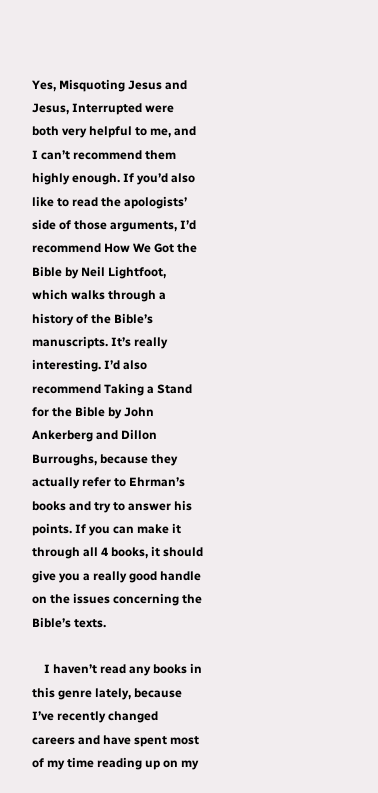Yes, Misquoting Jesus and Jesus, Interrupted were both very helpful to me, and I can’t recommend them highly enough. If you’d also like to read the apologists’ side of those arguments, I’d recommend How We Got the Bible by Neil Lightfoot, which walks through a history of the Bible’s manuscripts. It’s really interesting. I’d also recommend Taking a Stand for the Bible by John Ankerberg and Dillon Burroughs, because they actually refer to Ehrman’s books and try to answer his points. If you can make it through all 4 books, it should give you a really good handle on the issues concerning the Bible’s texts.

    I haven’t read any books in this genre lately, because I’ve recently changed careers and have spent most of my time reading up on my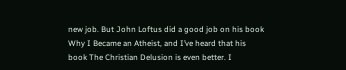new job. But John Loftus did a good job on his book Why I Became an Atheist, and I’ve heard that his book The Christian Delusion is even better. I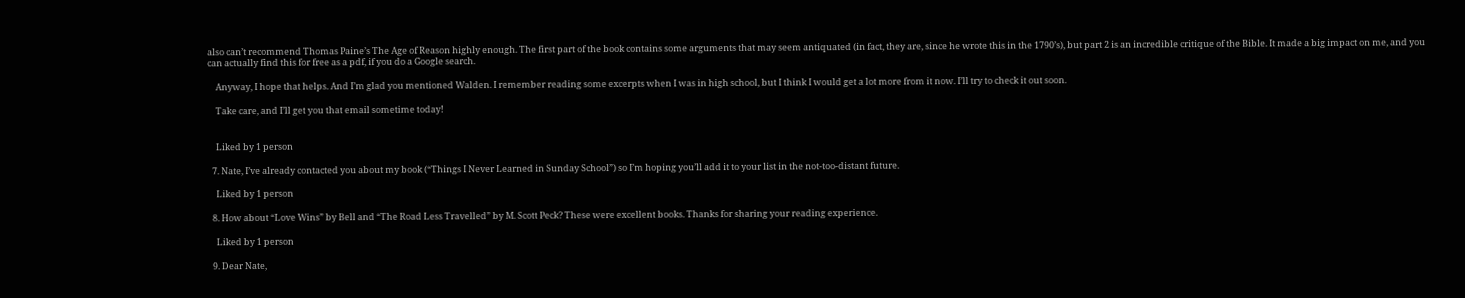also can’t recommend Thomas Paine’s The Age of Reason highly enough. The first part of the book contains some arguments that may seem antiquated (in fact, they are, since he wrote this in the 1790’s), but part 2 is an incredible critique of the Bible. It made a big impact on me, and you can actually find this for free as a pdf, if you do a Google search.

    Anyway, I hope that helps. And I’m glad you mentioned Walden. I remember reading some excerpts when I was in high school, but I think I would get a lot more from it now. I’ll try to check it out soon.

    Take care, and I’ll get you that email sometime today!


    Liked by 1 person

  7. Nate, I’ve already contacted you about my book (“Things I Never Learned in Sunday School”) so I’m hoping you’ll add it to your list in the not-too-distant future.

    Liked by 1 person

  8. How about “Love Wins” by Bell and “The Road Less Travelled” by M. Scott Peck? These were excellent books. Thanks for sharing your reading experience.

    Liked by 1 person

  9. Dear Nate,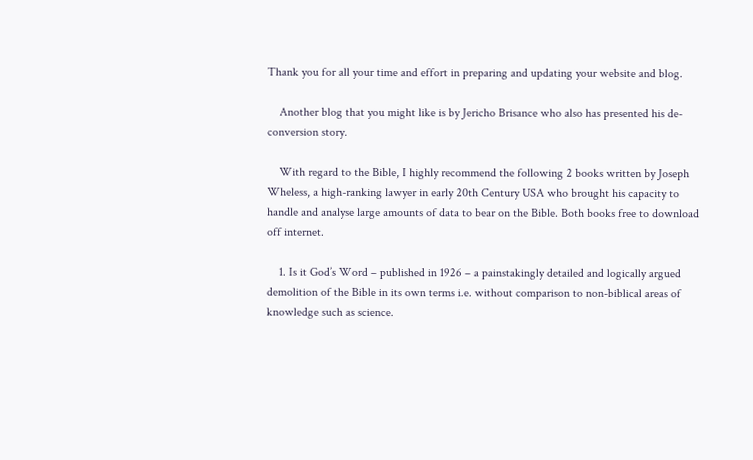Thank you for all your time and effort in preparing and updating your website and blog.

    Another blog that you might like is by Jericho Brisance who also has presented his de-conversion story.

    With regard to the Bible, I highly recommend the following 2 books written by Joseph Wheless, a high-ranking lawyer in early 20th Century USA who brought his capacity to handle and analyse large amounts of data to bear on the Bible. Both books free to download off internet.

    1. Is it God’s Word – published in 1926 – a painstakingly detailed and logically argued demolition of the Bible in its own terms i.e. without comparison to non-biblical areas of knowledge such as science.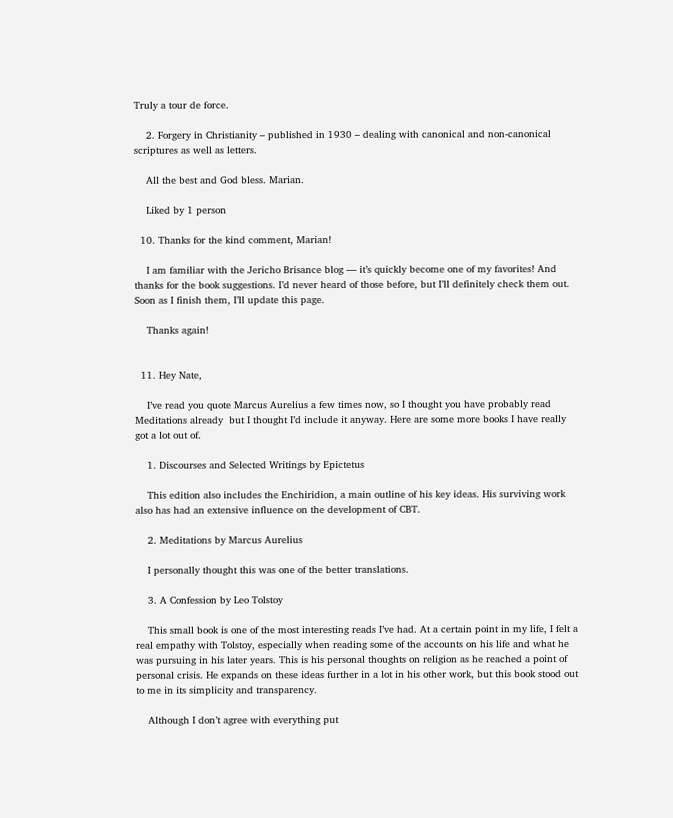Truly a tour de force.

    2. Forgery in Christianity – published in 1930 – dealing with canonical and non-canonical scriptures as well as letters.

    All the best and God bless. Marian.

    Liked by 1 person

  10. Thanks for the kind comment, Marian!

    I am familiar with the Jericho Brisance blog — it’s quickly become one of my favorites! And thanks for the book suggestions. I’d never heard of those before, but I’ll definitely check them out. Soon as I finish them, I’ll update this page.

    Thanks again!


  11. Hey Nate,

    I’ve read you quote Marcus Aurelius a few times now, so I thought you have probably read Meditations already  but I thought I’d include it anyway. Here are some more books I have really got a lot out of.

    1. Discourses and Selected Writings by Epictetus

    This edition also includes the Enchiridion, a main outline of his key ideas. His surviving work also has had an extensive influence on the development of CBT.

    2. Meditations by Marcus Aurelius

    I personally thought this was one of the better translations.

    3. A Confession by Leo Tolstoy

    This small book is one of the most interesting reads I’ve had. At a certain point in my life, I felt a real empathy with Tolstoy, especially when reading some of the accounts on his life and what he was pursuing in his later years. This is his personal thoughts on religion as he reached a point of personal crisis. He expands on these ideas further in a lot in his other work, but this book stood out to me in its simplicity and transparency.

    Although I don’t agree with everything put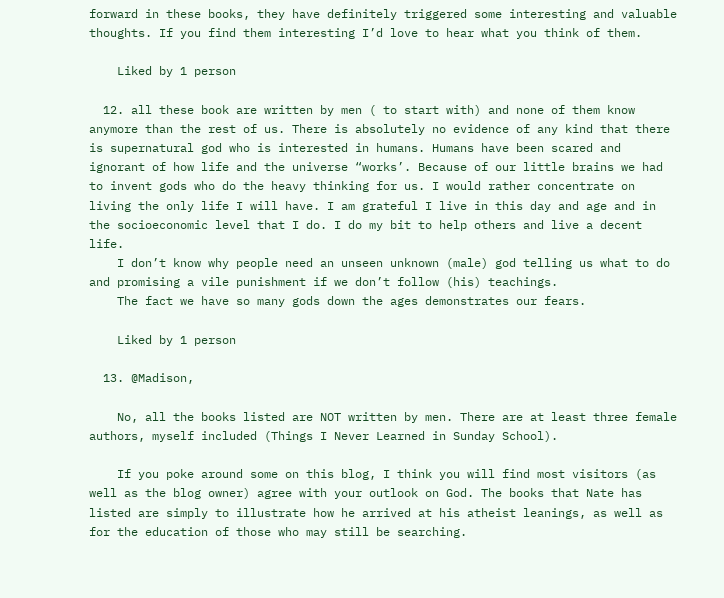forward in these books, they have definitely triggered some interesting and valuable thoughts. If you find them interesting I’d love to hear what you think of them.

    Liked by 1 person

  12. all these book are written by men ( to start with) and none of them know anymore than the rest of us. There is absolutely no evidence of any kind that there is supernatural god who is interested in humans. Humans have been scared and ignorant of how life and the universe “works’. Because of our little brains we had to invent gods who do the heavy thinking for us. I would rather concentrate on living the only life I will have. I am grateful I live in this day and age and in the socioeconomic level that I do. I do my bit to help others and live a decent life.
    I don’t know why people need an unseen unknown (male) god telling us what to do and promising a vile punishment if we don’t follow (his) teachings.
    The fact we have so many gods down the ages demonstrates our fears.

    Liked by 1 person

  13. @Madison,

    No, all the books listed are NOT written by men. There are at least three female authors, myself included (Things I Never Learned in Sunday School).

    If you poke around some on this blog, I think you will find most visitors (as well as the blog owner) agree with your outlook on God. The books that Nate has listed are simply to illustrate how he arrived at his atheist leanings, as well as for the education of those who may still be searching.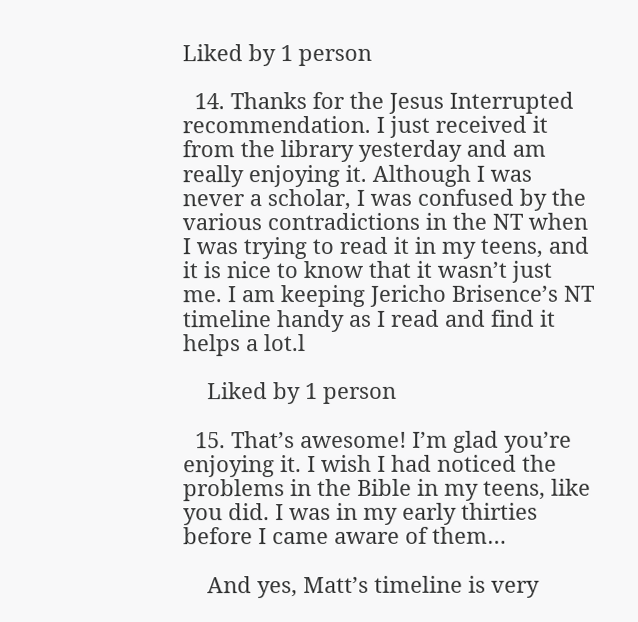Liked by 1 person

  14. Thanks for the Jesus Interrupted recommendation. I just received it from the library yesterday and am really enjoying it. Although I was never a scholar, I was confused by the various contradictions in the NT when I was trying to read it in my teens, and it is nice to know that it wasn’t just me. I am keeping Jericho Brisence’s NT timeline handy as I read and find it helps a lot.l

    Liked by 1 person

  15. That’s awesome! I’m glad you’re enjoying it. I wish I had noticed the problems in the Bible in my teens, like you did. I was in my early thirties before I came aware of them…

    And yes, Matt’s timeline is very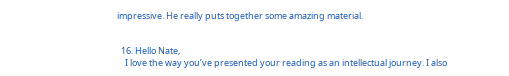impressive. He really puts together some amazing material.


  16. Hello Nate,
    I love the way you’ve presented your reading as an intellectual journey. I also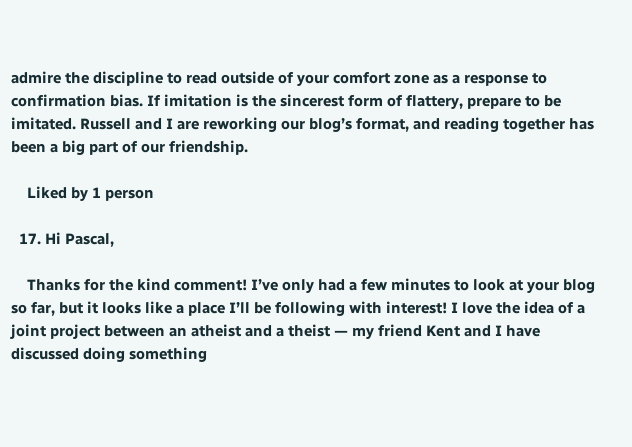admire the discipline to read outside of your comfort zone as a response to confirmation bias. If imitation is the sincerest form of flattery, prepare to be imitated. Russell and I are reworking our blog’s format, and reading together has been a big part of our friendship.

    Liked by 1 person

  17. Hi Pascal,

    Thanks for the kind comment! I’ve only had a few minutes to look at your blog so far, but it looks like a place I’ll be following with interest! I love the idea of a joint project between an atheist and a theist — my friend Kent and I have discussed doing something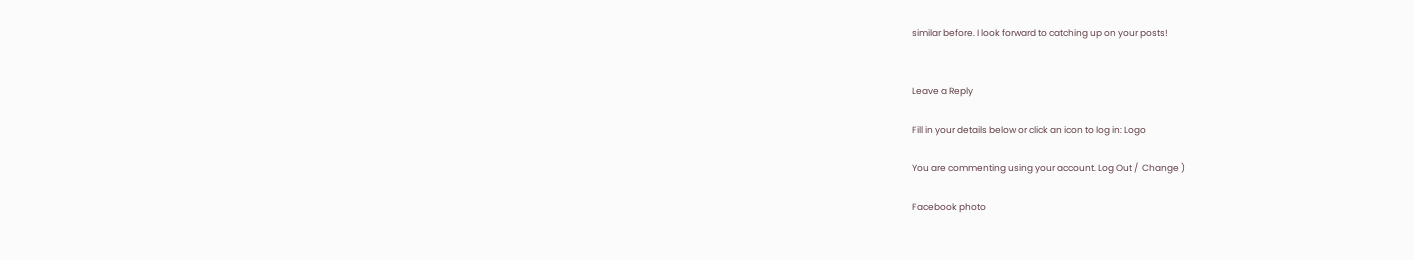similar before. I look forward to catching up on your posts!


Leave a Reply

Fill in your details below or click an icon to log in: Logo

You are commenting using your account. Log Out /  Change )

Facebook photo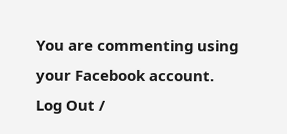You are commenting using your Facebook account. Log Out /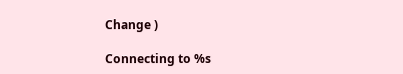Change )

Connecting to %s